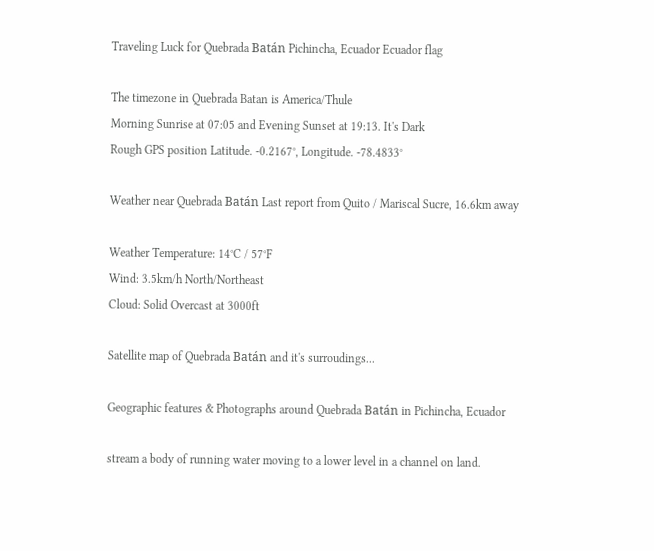Traveling Luck for Quebrada Batán Pichincha, Ecuador Ecuador flag

The timezone in Quebrada Batan is America/Thule
Morning Sunrise at 07:05 and Evening Sunset at 19:13. It's Dark
Rough GPS position Latitude. -0.2167°, Longitude. -78.4833°

Weather near Quebrada Batán Last report from Quito / Mariscal Sucre, 16.6km away

Weather Temperature: 14°C / 57°F
Wind: 3.5km/h North/Northeast
Cloud: Solid Overcast at 3000ft

Satellite map of Quebrada Batán and it's surroudings...

Geographic features & Photographs around Quebrada Batán in Pichincha, Ecuador

stream a body of running water moving to a lower level in a channel on land.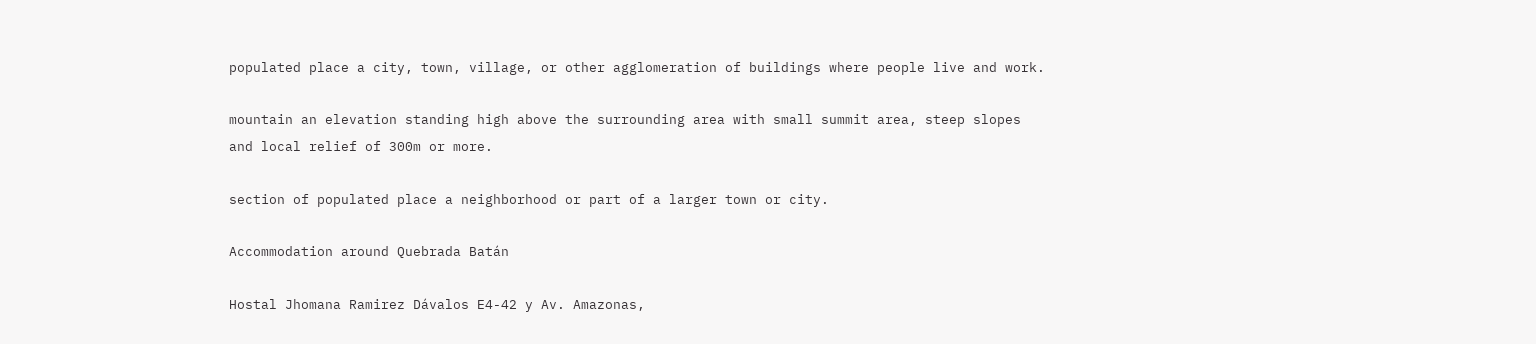populated place a city, town, village, or other agglomeration of buildings where people live and work.

mountain an elevation standing high above the surrounding area with small summit area, steep slopes and local relief of 300m or more.

section of populated place a neighborhood or part of a larger town or city.

Accommodation around Quebrada Batán

Hostal Jhomana Ramirez Dávalos E4-42 y Av. Amazonas,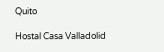Quito

Hostal Casa Valladolid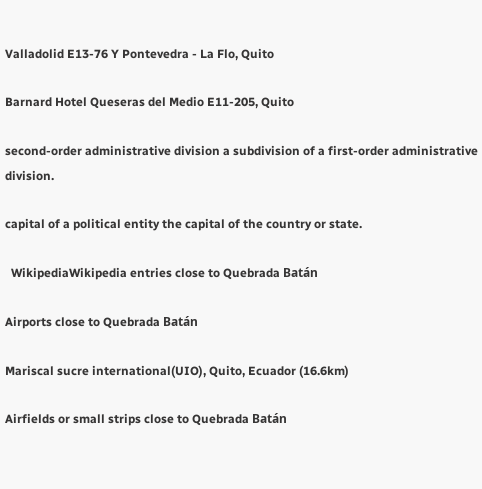Valladolid E13-76 Y Pontevedra - La Flo, Quito

Barnard Hotel Queseras del Medio E11-205, Quito

second-order administrative division a subdivision of a first-order administrative division.

capital of a political entity the capital of the country or state.

  WikipediaWikipedia entries close to Quebrada Batán

Airports close to Quebrada Batán

Mariscal sucre international(UIO), Quito, Ecuador (16.6km)

Airfields or small strips close to Quebrada Batán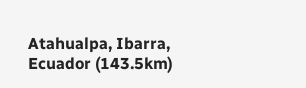Atahualpa, Ibarra, Ecuador (143.5km)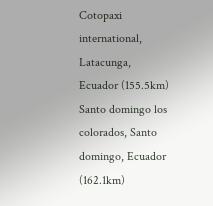Cotopaxi international, Latacunga, Ecuador (155.5km)
Santo domingo los colorados, Santo domingo, Ecuador (162.1km)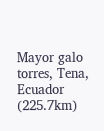Mayor galo torres, Tena, Ecuador (225.7km)